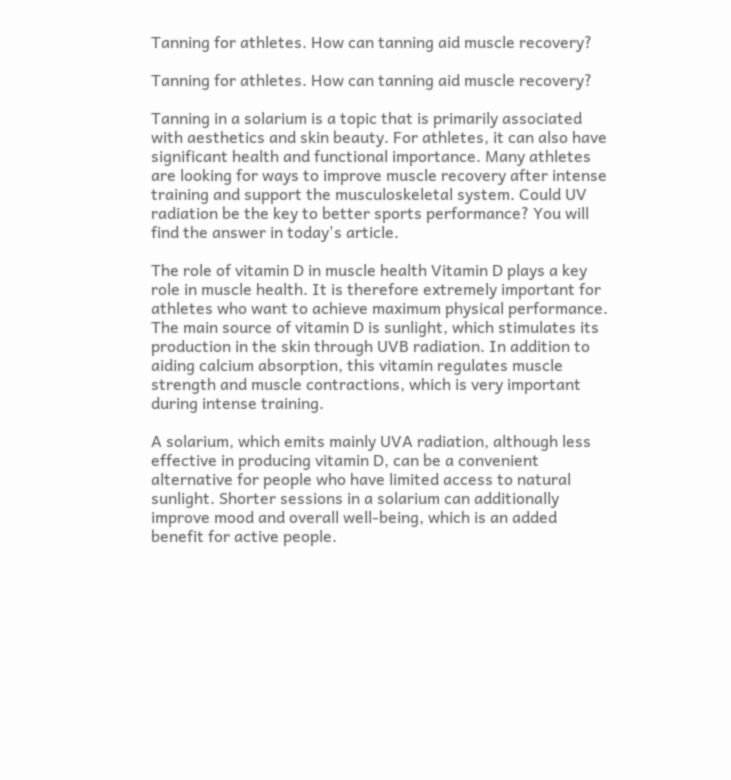Tanning for athletes. How can tanning aid muscle recovery?

Tanning for athletes. How can tanning aid muscle recovery?

Tanning in a solarium is a topic that is primarily associated with aesthetics and skin beauty. For athletes, it can also have significant health and functional importance. Many athletes are looking for ways to improve muscle recovery after intense training and support the musculoskeletal system. Could UV radiation be the key to better sports performance? You will find the answer in today's article.

The role of vitamin D in muscle health Vitamin D plays a key role in muscle health. It is therefore extremely important for athletes who want to achieve maximum physical performance. The main source of vitamin D is sunlight, which stimulates its production in the skin through UVB radiation. In addition to aiding calcium absorption, this vitamin regulates muscle strength and muscle contractions, which is very important during intense training.

A solarium, which emits mainly UVA radiation, although less effective in producing vitamin D, can be a convenient alternative for people who have limited access to natural sunlight. Shorter sessions in a solarium can additionally improve mood and overall well-being, which is an added benefit for active people.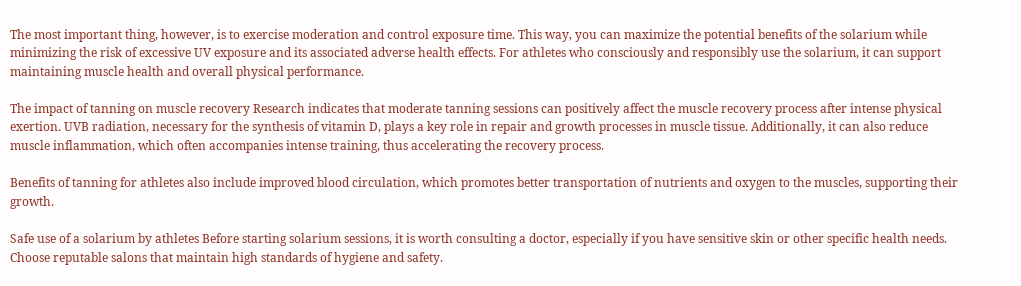The most important thing, however, is to exercise moderation and control exposure time. This way, you can maximize the potential benefits of the solarium while minimizing the risk of excessive UV exposure and its associated adverse health effects. For athletes who consciously and responsibly use the solarium, it can support maintaining muscle health and overall physical performance.

The impact of tanning on muscle recovery Research indicates that moderate tanning sessions can positively affect the muscle recovery process after intense physical exertion. UVB radiation, necessary for the synthesis of vitamin D, plays a key role in repair and growth processes in muscle tissue. Additionally, it can also reduce muscle inflammation, which often accompanies intense training, thus accelerating the recovery process.

Benefits of tanning for athletes also include improved blood circulation, which promotes better transportation of nutrients and oxygen to the muscles, supporting their growth.

Safe use of a solarium by athletes Before starting solarium sessions, it is worth consulting a doctor, especially if you have sensitive skin or other specific health needs. Choose reputable salons that maintain high standards of hygiene and safety.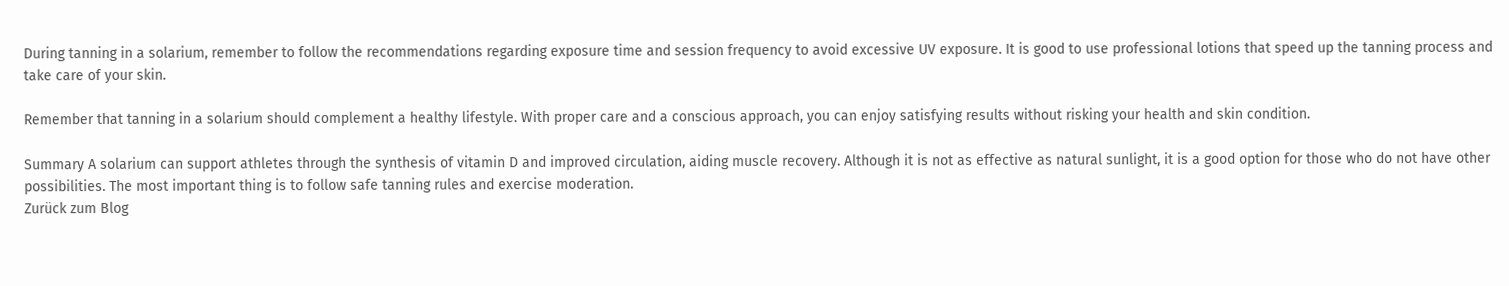During tanning in a solarium, remember to follow the recommendations regarding exposure time and session frequency to avoid excessive UV exposure. It is good to use professional lotions that speed up the tanning process and take care of your skin.

Remember that tanning in a solarium should complement a healthy lifestyle. With proper care and a conscious approach, you can enjoy satisfying results without risking your health and skin condition.

Summary A solarium can support athletes through the synthesis of vitamin D and improved circulation, aiding muscle recovery. Although it is not as effective as natural sunlight, it is a good option for those who do not have other possibilities. The most important thing is to follow safe tanning rules and exercise moderation.
Zurück zum Blog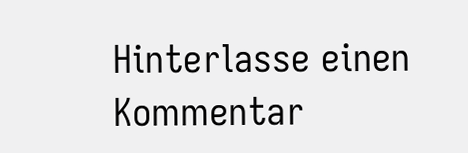Hinterlasse einen Kommentar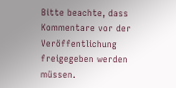Bitte beachte, dass Kommentare vor der Veröffentlichung freigegeben werden müssen.